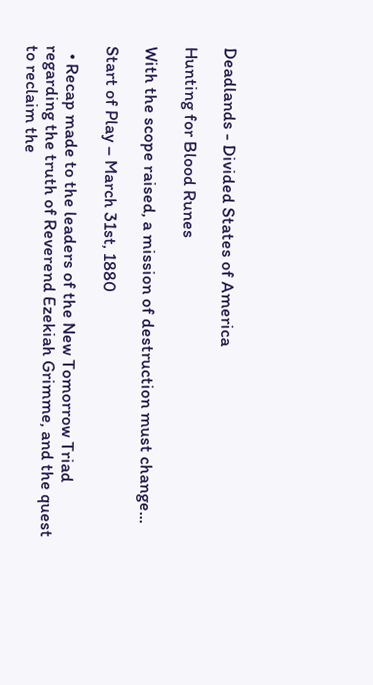Deadlands - Divided States of America

Hunting for Blood Runes

With the scope raised, a mission of destruction must change...

Start of Play – March 31st, 1880

  • Recap made to the leaders of the New Tomorrow Triad regarding the truth of Reverend Ezekiah Grimme, and the quest to reclaim the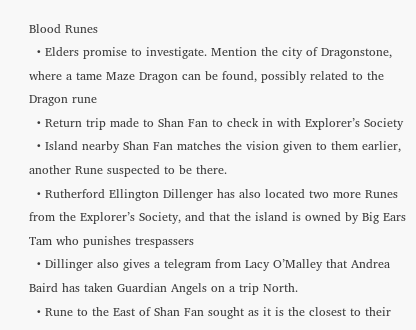Blood Runes
  • Elders promise to investigate. Mention the city of Dragonstone, where a tame Maze Dragon can be found, possibly related to the Dragon rune
  • Return trip made to Shan Fan to check in with Explorer’s Society
  • Island nearby Shan Fan matches the vision given to them earlier, another Rune suspected to be there.
  • Rutherford Ellington Dillenger has also located two more Runes from the Explorer’s Society, and that the island is owned by Big Ears Tam who punishes trespassers
  • Dillinger also gives a telegram from Lacy O’Malley that Andrea Baird has taken Guardian Angels on a trip North.
  • Rune to the East of Shan Fan sought as it is the closest to their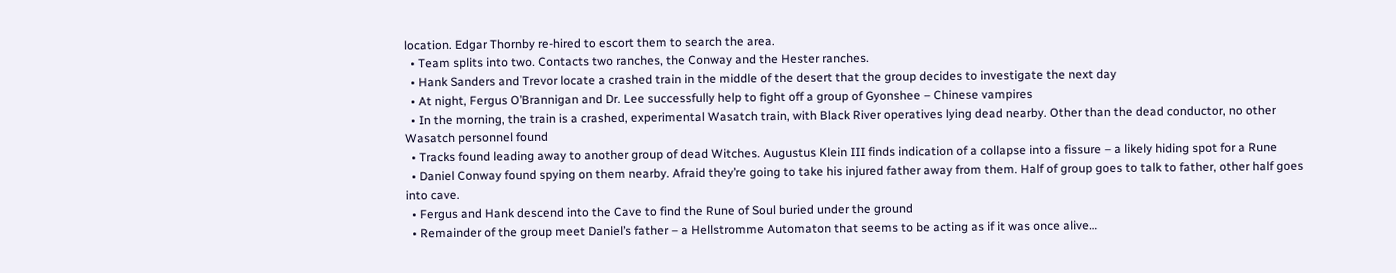location. Edgar Thornby re-hired to escort them to search the area.
  • Team splits into two. Contacts two ranches, the Conway and the Hester ranches.
  • Hank Sanders and Trevor locate a crashed train in the middle of the desert that the group decides to investigate the next day
  • At night, Fergus O’Brannigan and Dr. Lee successfully help to fight off a group of Gyonshee – Chinese vampires
  • In the morning, the train is a crashed, experimental Wasatch train, with Black River operatives lying dead nearby. Other than the dead conductor, no other Wasatch personnel found
  • Tracks found leading away to another group of dead Witches. Augustus Klein III finds indication of a collapse into a fissure – a likely hiding spot for a Rune
  • Daniel Conway found spying on them nearby. Afraid they’re going to take his injured father away from them. Half of group goes to talk to father, other half goes into cave.
  • Fergus and Hank descend into the Cave to find the Rune of Soul buried under the ground
  • Remainder of the group meet Daniel’s father – a Hellstromme Automaton that seems to be acting as if it was once alive…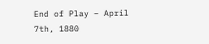End of Play – April 7th, 1880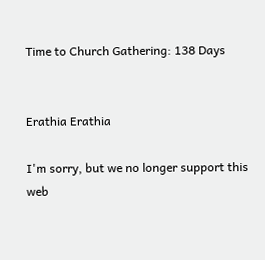Time to Church Gathering: 138 Days


Erathia Erathia

I'm sorry, but we no longer support this web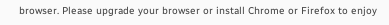browser. Please upgrade your browser or install Chrome or Firefox to enjoy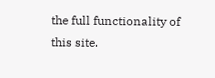the full functionality of this site.